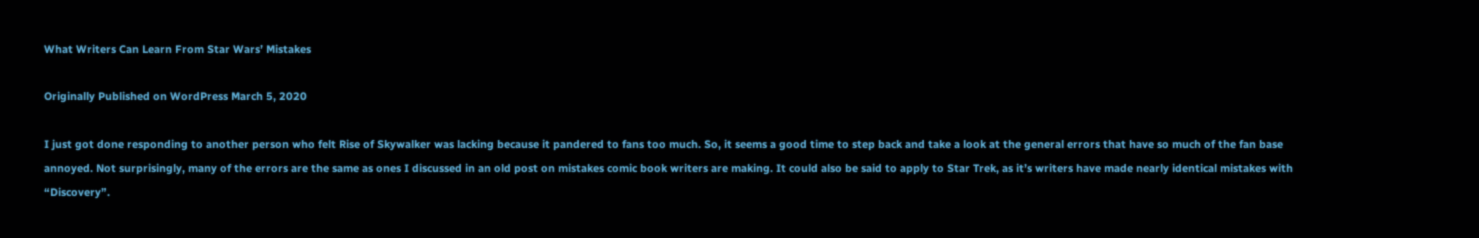What Writers Can Learn From Star Wars’ Mistakes

Originally Published on WordPress March 5, 2020

I just got done responding to another person who felt Rise of Skywalker was lacking because it pandered to fans too much. So, it seems a good time to step back and take a look at the general errors that have so much of the fan base annoyed. Not surprisingly, many of the errors are the same as ones I discussed in an old post on mistakes comic book writers are making. It could also be said to apply to Star Trek, as it’s writers have made nearly identical mistakes with “Discovery”.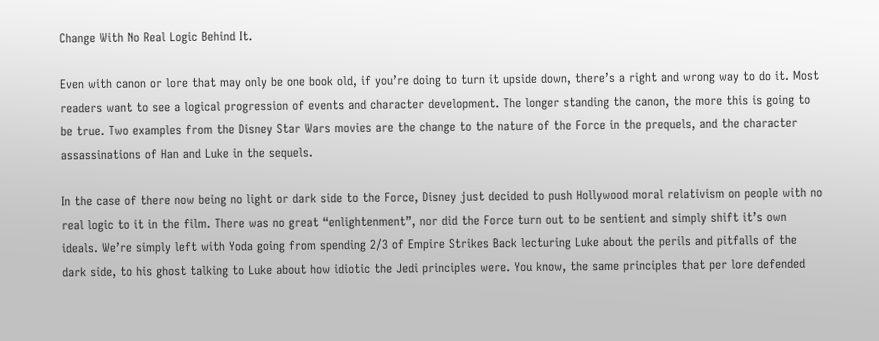Change With No Real Logic Behind It.

Even with canon or lore that may only be one book old, if you’re doing to turn it upside down, there’s a right and wrong way to do it. Most readers want to see a logical progression of events and character development. The longer standing the canon, the more this is going to be true. Two examples from the Disney Star Wars movies are the change to the nature of the Force in the prequels, and the character assassinations of Han and Luke in the sequels.

In the case of there now being no light or dark side to the Force, Disney just decided to push Hollywood moral relativism on people with no real logic to it in the film. There was no great “enlightenment”, nor did the Force turn out to be sentient and simply shift it’s own ideals. We’re simply left with Yoda going from spending 2/3 of Empire Strikes Back lecturing Luke about the perils and pitfalls of the dark side, to his ghost talking to Luke about how idiotic the Jedi principles were. You know, the same principles that per lore defended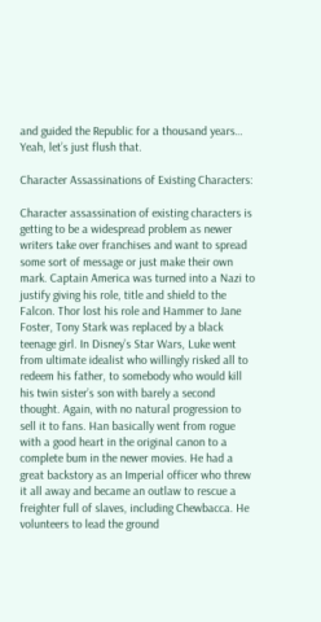and guided the Republic for a thousand years… Yeah, let’s just flush that.

Character Assassinations of Existing Characters:

Character assassination of existing characters is getting to be a widespread problem as newer writers take over franchises and want to spread some sort of message or just make their own mark. Captain America was turned into a Nazi to justify giving his role, title and shield to the Falcon. Thor lost his role and Hammer to Jane Foster, Tony Stark was replaced by a black teenage girl. In Disney’s Star Wars, Luke went from ultimate idealist who willingly risked all to redeem his father, to somebody who would kill his twin sister’s son with barely a second thought. Again, with no natural progression to sell it to fans. Han basically went from rogue with a good heart in the original canon to a complete bum in the newer movies. He had a great backstory as an Imperial officer who threw it all away and became an outlaw to rescue a freighter full of slaves, including Chewbacca. He volunteers to lead the ground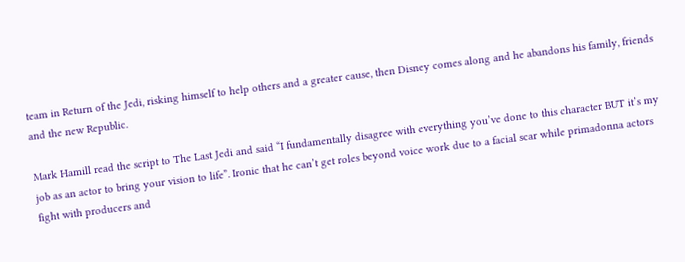team in Return of the Jedi, risking himself to help others and a greater cause, then Disney comes along and he abandons his family, friends and the new Republic.

Mark Hamill read the script to The Last Jedi and said “I fundamentally disagree with everything you’ve done to this character BUT it’s my job as an actor to bring your vision to life”. Ironic that he can’t get roles beyond voice work due to a facial scar while primadonna actors fight with producers and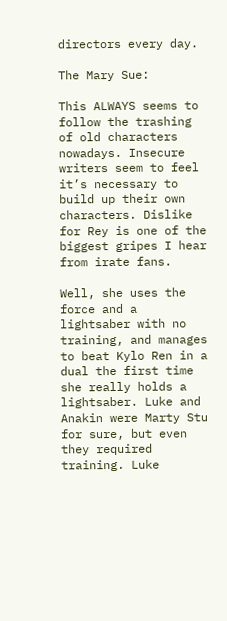directors every day.

The Mary Sue:

This ALWAYS seems to follow the trashing of old characters nowadays. Insecure writers seem to feel it’s necessary to build up their own characters. Dislike for Rey is one of the biggest gripes I hear from irate fans.

Well, she uses the force and a lightsaber with no training, and manages to beat Kylo Ren in a dual the first time she really holds a lightsaber. Luke and Anakin were Marty Stu for sure, but even they required training. Luke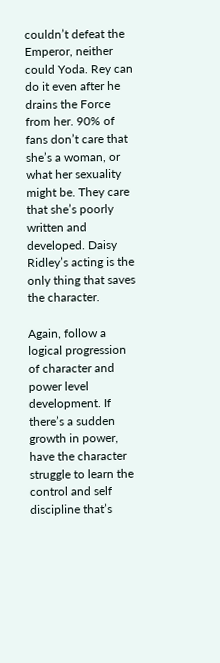couldn’t defeat the Emperor, neither could Yoda. Rey can do it even after he drains the Force from her. 90% of fans don’t care that she’s a woman, or what her sexuality might be. They care that she’s poorly written and developed. Daisy Ridley’s acting is the only thing that saves the character.

Again, follow a logical progression of character and power level development. If there’s a sudden growth in power, have the character struggle to learn the control and self discipline that’s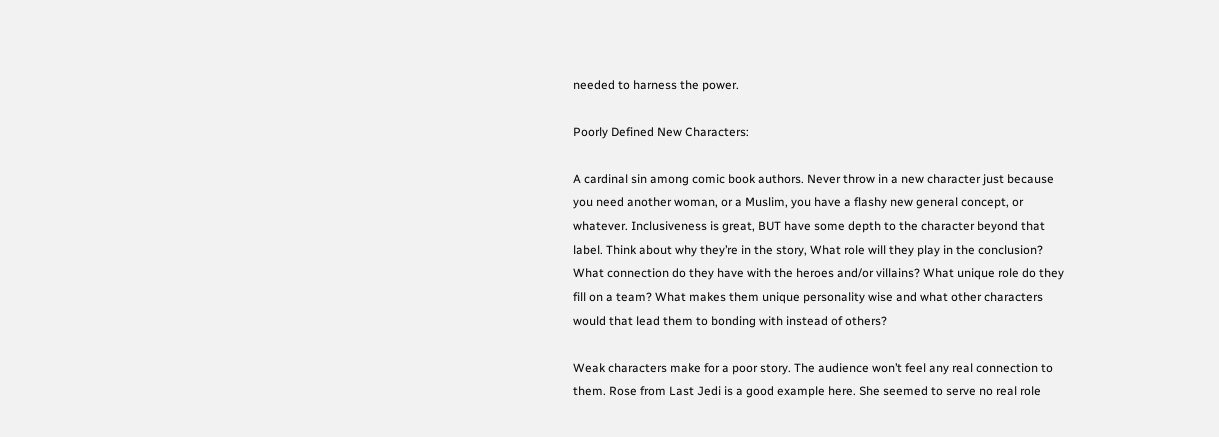needed to harness the power.

Poorly Defined New Characters:

A cardinal sin among comic book authors. Never throw in a new character just because you need another woman, or a Muslim, you have a flashy new general concept, or whatever. Inclusiveness is great, BUT have some depth to the character beyond that label. Think about why they’re in the story, What role will they play in the conclusion? What connection do they have with the heroes and/or villains? What unique role do they fill on a team? What makes them unique personality wise and what other characters would that lead them to bonding with instead of others?

Weak characters make for a poor story. The audience won’t feel any real connection to them. Rose from Last Jedi is a good example here. She seemed to serve no real role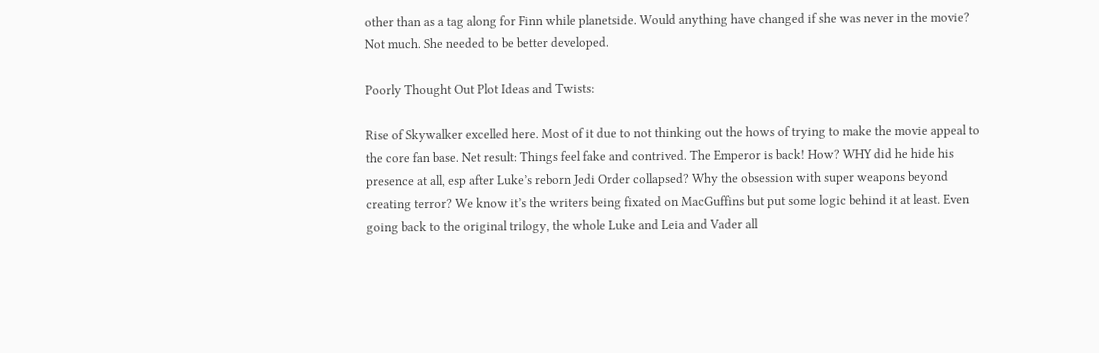other than as a tag along for Finn while planetside. Would anything have changed if she was never in the movie? Not much. She needed to be better developed.

Poorly Thought Out Plot Ideas and Twists:

Rise of Skywalker excelled here. Most of it due to not thinking out the hows of trying to make the movie appeal to the core fan base. Net result: Things feel fake and contrived. The Emperor is back! How? WHY did he hide his presence at all, esp after Luke’s reborn Jedi Order collapsed? Why the obsession with super weapons beyond creating terror? We know it’s the writers being fixated on MacGuffins but put some logic behind it at least. Even going back to the original trilogy, the whole Luke and Leia and Vader all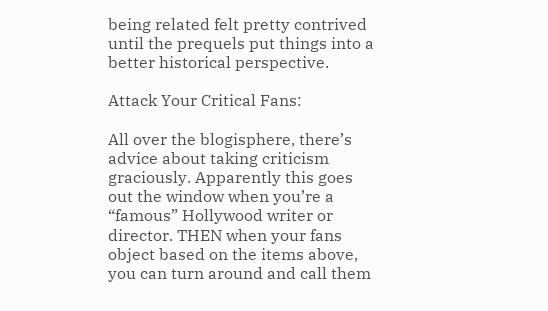being related felt pretty contrived until the prequels put things into a better historical perspective.

Attack Your Critical Fans:

All over the blogisphere, there’s advice about taking criticism graciously. Apparently this goes out the window when you’re a “famous” Hollywood writer or director. THEN when your fans object based on the items above, you can turn around and call them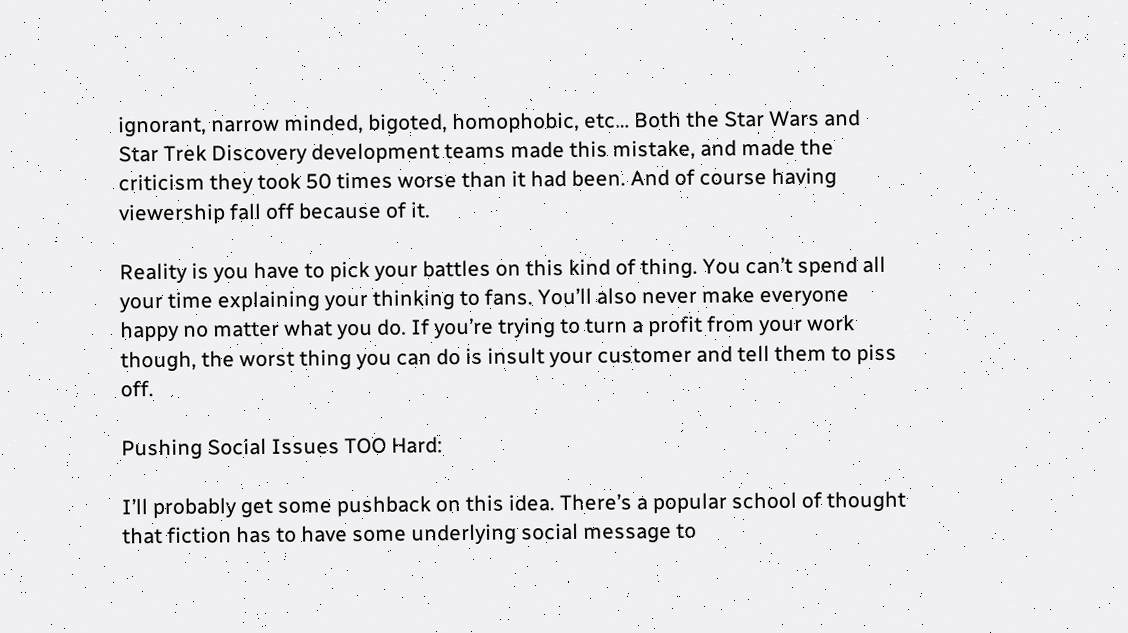ignorant, narrow minded, bigoted, homophobic, etc… Both the Star Wars and Star Trek Discovery development teams made this mistake, and made the criticism they took 50 times worse than it had been. And of course having viewership fall off because of it.

Reality is you have to pick your battles on this kind of thing. You can’t spend all your time explaining your thinking to fans. You’ll also never make everyone happy no matter what you do. If you’re trying to turn a profit from your work though, the worst thing you can do is insult your customer and tell them to piss off.

Pushing Social Issues TOO Hard:

I’ll probably get some pushback on this idea. There’s a popular school of thought that fiction has to have some underlying social message to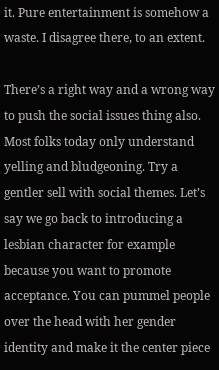it. Pure entertainment is somehow a waste. I disagree there, to an extent.

There’s a right way and a wrong way to push the social issues thing also. Most folks today only understand yelling and bludgeoning. Try a gentler sell with social themes. Let’s say we go back to introducing a lesbian character for example because you want to promote acceptance. You can pummel people over the head with her gender identity and make it the center piece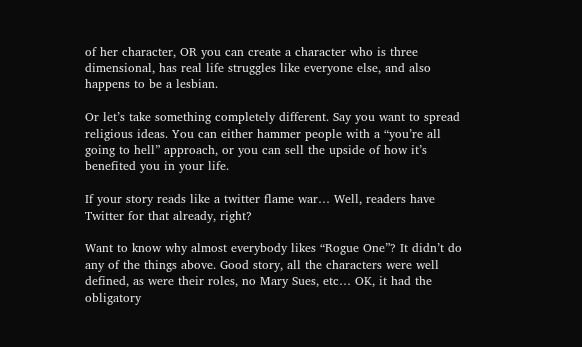of her character, OR you can create a character who is three dimensional, has real life struggles like everyone else, and also happens to be a lesbian.

Or let’s take something completely different. Say you want to spread religious ideas. You can either hammer people with a “you’re all going to hell” approach, or you can sell the upside of how it’s benefited you in your life.

If your story reads like a twitter flame war… Well, readers have Twitter for that already, right?

Want to know why almost everybody likes “Rogue One”? It didn’t do any of the things above. Good story, all the characters were well defined, as were their roles, no Mary Sues, etc… OK, it had the obligatory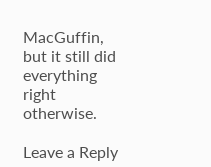MacGuffin, but it still did everything right otherwise.

Leave a Reply